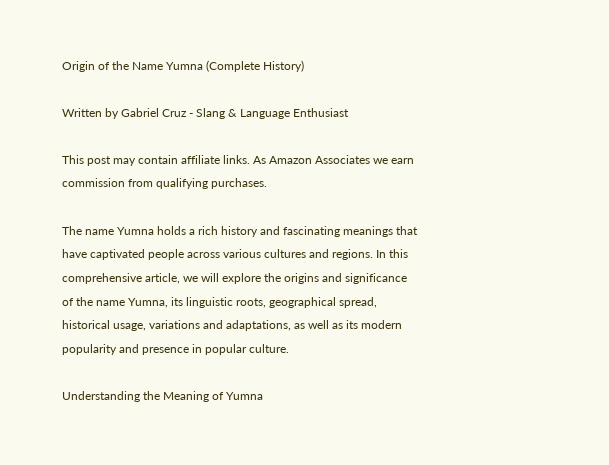Origin of the Name Yumna (Complete History)

Written by Gabriel Cruz - Slang & Language Enthusiast

This post may contain affiliate links. As Amazon Associates we earn commission from qualifying purchases.

The name Yumna holds a rich history and fascinating meanings that have captivated people across various cultures and regions. In this comprehensive article, we will explore the origins and significance of the name Yumna, its linguistic roots, geographical spread, historical usage, variations and adaptations, as well as its modern popularity and presence in popular culture.

Understanding the Meaning of Yumna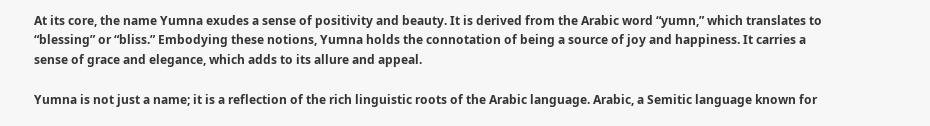At its core, the name Yumna exudes a sense of positivity and beauty. It is derived from the Arabic word “yumn,” which translates to “blessing” or “bliss.” Embodying these notions, Yumna holds the connotation of being a source of joy and happiness. It carries a sense of grace and elegance, which adds to its allure and appeal.

Yumna is not just a name; it is a reflection of the rich linguistic roots of the Arabic language. Arabic, a Semitic language known for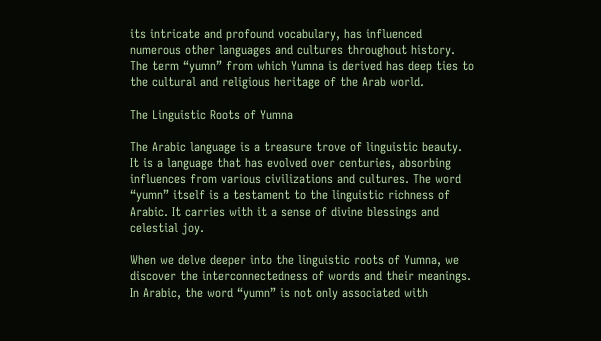its intricate and profound vocabulary, has influenced numerous other languages and cultures throughout history. The term “yumn” from which Yumna is derived has deep ties to the cultural and religious heritage of the Arab world.

The Linguistic Roots of Yumna

The Arabic language is a treasure trove of linguistic beauty. It is a language that has evolved over centuries, absorbing influences from various civilizations and cultures. The word “yumn” itself is a testament to the linguistic richness of Arabic. It carries with it a sense of divine blessings and celestial joy.

When we delve deeper into the linguistic roots of Yumna, we discover the interconnectedness of words and their meanings. In Arabic, the word “yumn” is not only associated with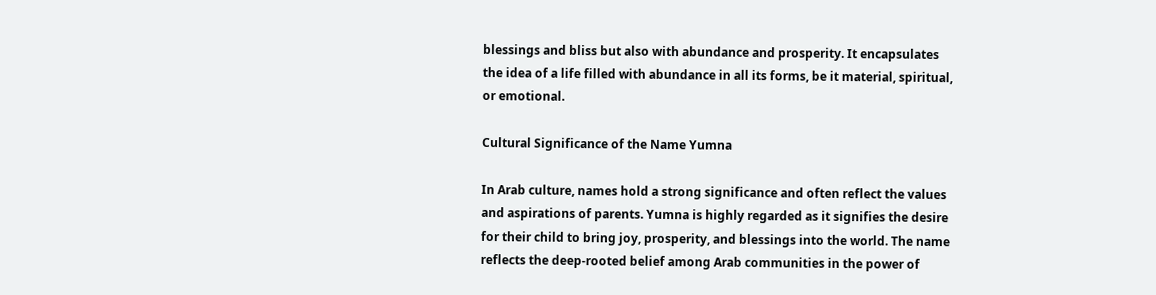blessings and bliss but also with abundance and prosperity. It encapsulates the idea of a life filled with abundance in all its forms, be it material, spiritual, or emotional.

Cultural Significance of the Name Yumna

In Arab culture, names hold a strong significance and often reflect the values and aspirations of parents. Yumna is highly regarded as it signifies the desire for their child to bring joy, prosperity, and blessings into the world. The name reflects the deep-rooted belief among Arab communities in the power of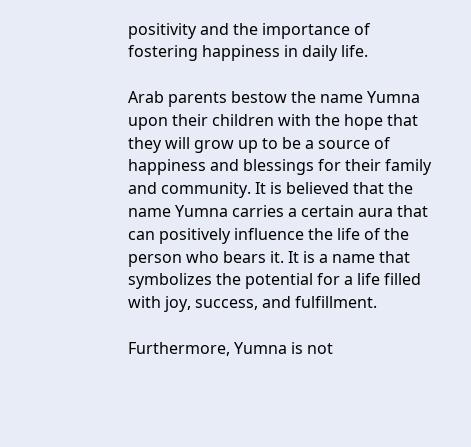positivity and the importance of fostering happiness in daily life.

Arab parents bestow the name Yumna upon their children with the hope that they will grow up to be a source of happiness and blessings for their family and community. It is believed that the name Yumna carries a certain aura that can positively influence the life of the person who bears it. It is a name that symbolizes the potential for a life filled with joy, success, and fulfillment.

Furthermore, Yumna is not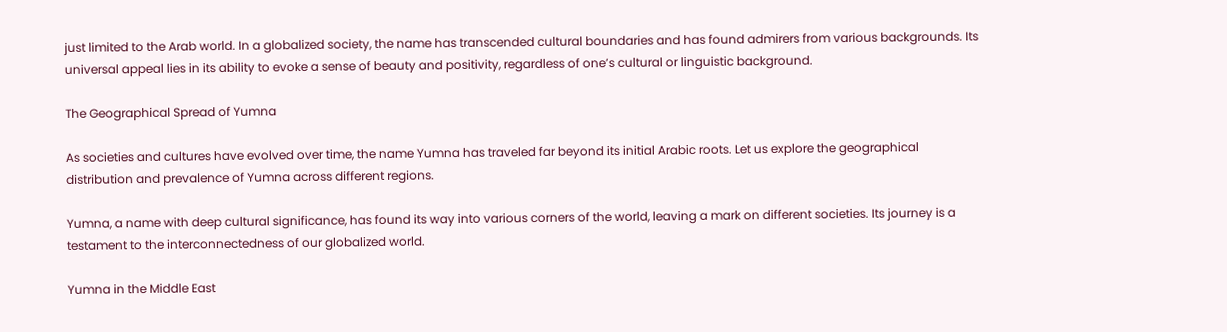just limited to the Arab world. In a globalized society, the name has transcended cultural boundaries and has found admirers from various backgrounds. Its universal appeal lies in its ability to evoke a sense of beauty and positivity, regardless of one’s cultural or linguistic background.

The Geographical Spread of Yumna

As societies and cultures have evolved over time, the name Yumna has traveled far beyond its initial Arabic roots. Let us explore the geographical distribution and prevalence of Yumna across different regions.

Yumna, a name with deep cultural significance, has found its way into various corners of the world, leaving a mark on different societies. Its journey is a testament to the interconnectedness of our globalized world.

Yumna in the Middle East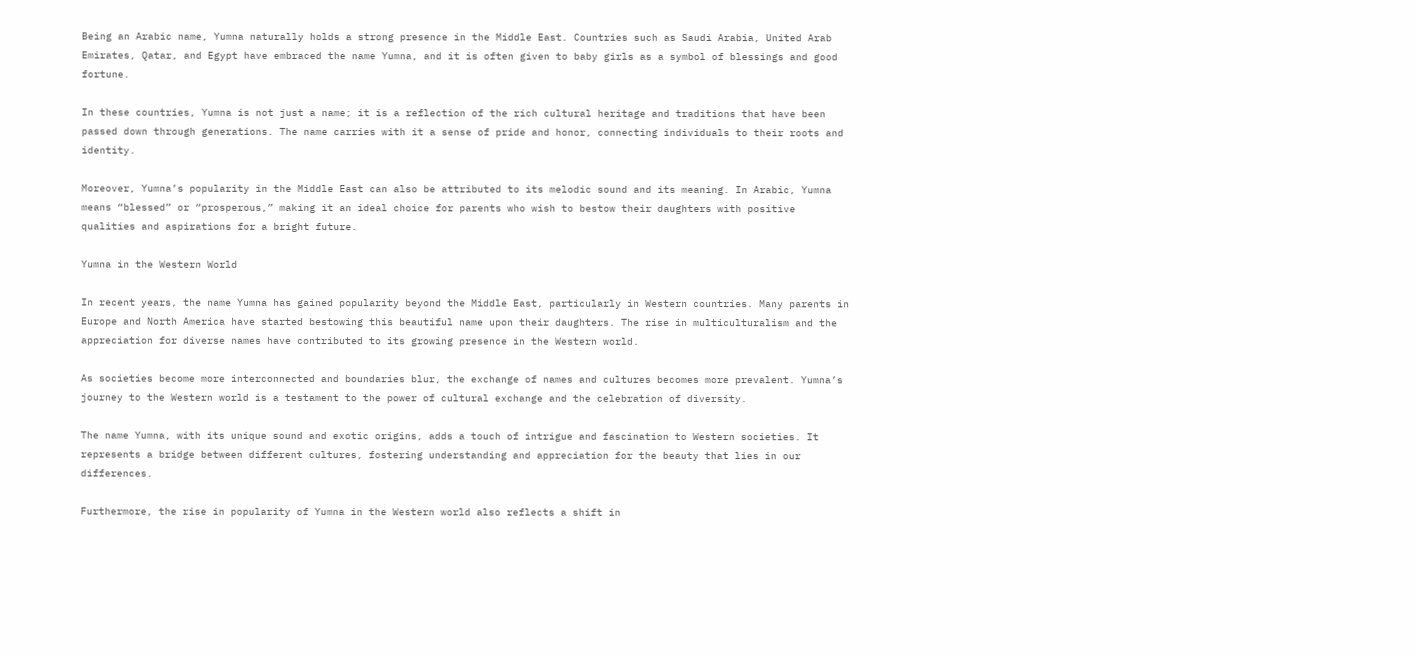Being an Arabic name, Yumna naturally holds a strong presence in the Middle East. Countries such as Saudi Arabia, United Arab Emirates, Qatar, and Egypt have embraced the name Yumna, and it is often given to baby girls as a symbol of blessings and good fortune.

In these countries, Yumna is not just a name; it is a reflection of the rich cultural heritage and traditions that have been passed down through generations. The name carries with it a sense of pride and honor, connecting individuals to their roots and identity.

Moreover, Yumna’s popularity in the Middle East can also be attributed to its melodic sound and its meaning. In Arabic, Yumna means “blessed” or “prosperous,” making it an ideal choice for parents who wish to bestow their daughters with positive qualities and aspirations for a bright future.

Yumna in the Western World

In recent years, the name Yumna has gained popularity beyond the Middle East, particularly in Western countries. Many parents in Europe and North America have started bestowing this beautiful name upon their daughters. The rise in multiculturalism and the appreciation for diverse names have contributed to its growing presence in the Western world.

As societies become more interconnected and boundaries blur, the exchange of names and cultures becomes more prevalent. Yumna’s journey to the Western world is a testament to the power of cultural exchange and the celebration of diversity.

The name Yumna, with its unique sound and exotic origins, adds a touch of intrigue and fascination to Western societies. It represents a bridge between different cultures, fostering understanding and appreciation for the beauty that lies in our differences.

Furthermore, the rise in popularity of Yumna in the Western world also reflects a shift in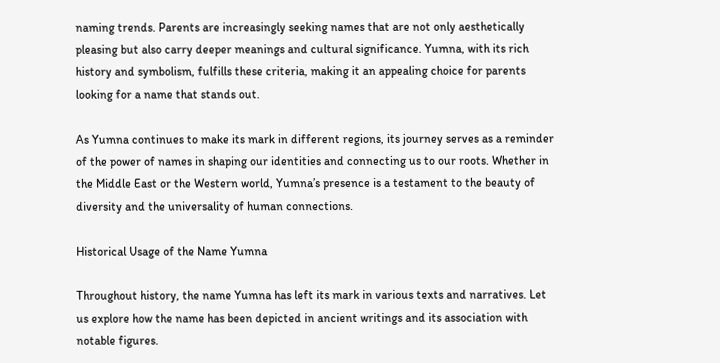naming trends. Parents are increasingly seeking names that are not only aesthetically pleasing but also carry deeper meanings and cultural significance. Yumna, with its rich history and symbolism, fulfills these criteria, making it an appealing choice for parents looking for a name that stands out.

As Yumna continues to make its mark in different regions, its journey serves as a reminder of the power of names in shaping our identities and connecting us to our roots. Whether in the Middle East or the Western world, Yumna’s presence is a testament to the beauty of diversity and the universality of human connections.

Historical Usage of the Name Yumna

Throughout history, the name Yumna has left its mark in various texts and narratives. Let us explore how the name has been depicted in ancient writings and its association with notable figures.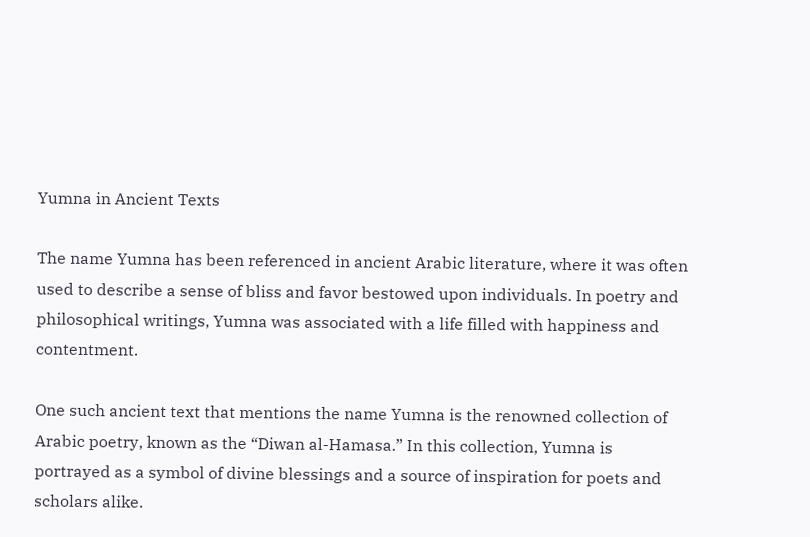Yumna in Ancient Texts

The name Yumna has been referenced in ancient Arabic literature, where it was often used to describe a sense of bliss and favor bestowed upon individuals. In poetry and philosophical writings, Yumna was associated with a life filled with happiness and contentment.

One such ancient text that mentions the name Yumna is the renowned collection of Arabic poetry, known as the “Diwan al-Hamasa.” In this collection, Yumna is portrayed as a symbol of divine blessings and a source of inspiration for poets and scholars alike.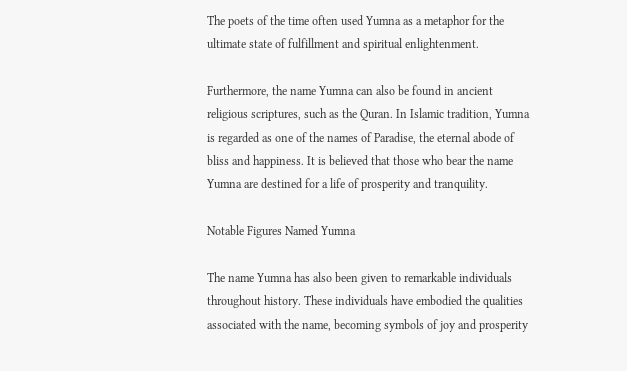The poets of the time often used Yumna as a metaphor for the ultimate state of fulfillment and spiritual enlightenment.

Furthermore, the name Yumna can also be found in ancient religious scriptures, such as the Quran. In Islamic tradition, Yumna is regarded as one of the names of Paradise, the eternal abode of bliss and happiness. It is believed that those who bear the name Yumna are destined for a life of prosperity and tranquility.

Notable Figures Named Yumna

The name Yumna has also been given to remarkable individuals throughout history. These individuals have embodied the qualities associated with the name, becoming symbols of joy and prosperity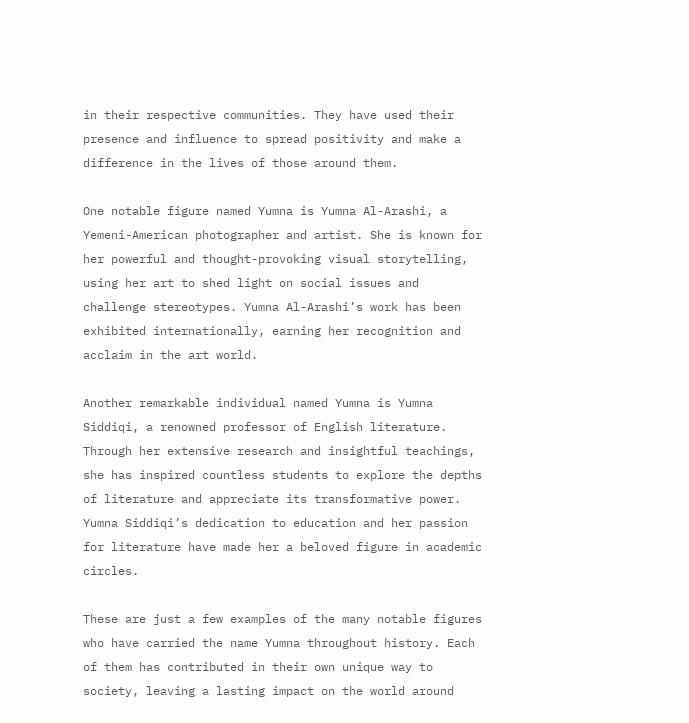in their respective communities. They have used their presence and influence to spread positivity and make a difference in the lives of those around them.

One notable figure named Yumna is Yumna Al-Arashi, a Yemeni-American photographer and artist. She is known for her powerful and thought-provoking visual storytelling, using her art to shed light on social issues and challenge stereotypes. Yumna Al-Arashi’s work has been exhibited internationally, earning her recognition and acclaim in the art world.

Another remarkable individual named Yumna is Yumna Siddiqi, a renowned professor of English literature. Through her extensive research and insightful teachings, she has inspired countless students to explore the depths of literature and appreciate its transformative power. Yumna Siddiqi’s dedication to education and her passion for literature have made her a beloved figure in academic circles.

These are just a few examples of the many notable figures who have carried the name Yumna throughout history. Each of them has contributed in their own unique way to society, leaving a lasting impact on the world around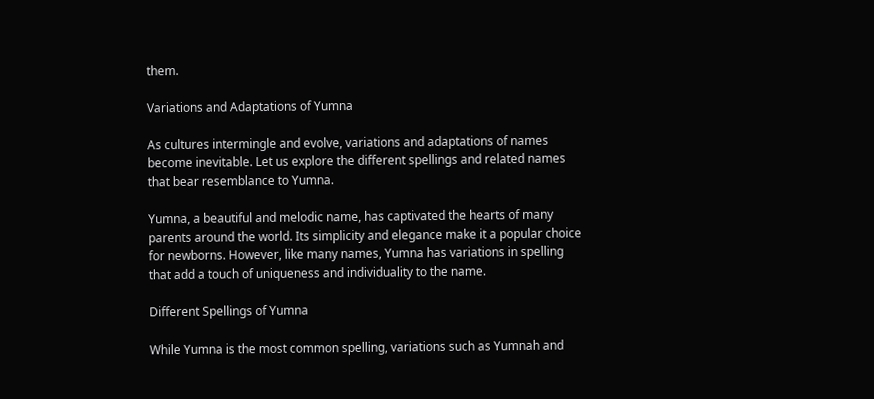them.

Variations and Adaptations of Yumna

As cultures intermingle and evolve, variations and adaptations of names become inevitable. Let us explore the different spellings and related names that bear resemblance to Yumna.

Yumna, a beautiful and melodic name, has captivated the hearts of many parents around the world. Its simplicity and elegance make it a popular choice for newborns. However, like many names, Yumna has variations in spelling that add a touch of uniqueness and individuality to the name.

Different Spellings of Yumna

While Yumna is the most common spelling, variations such as Yumnah and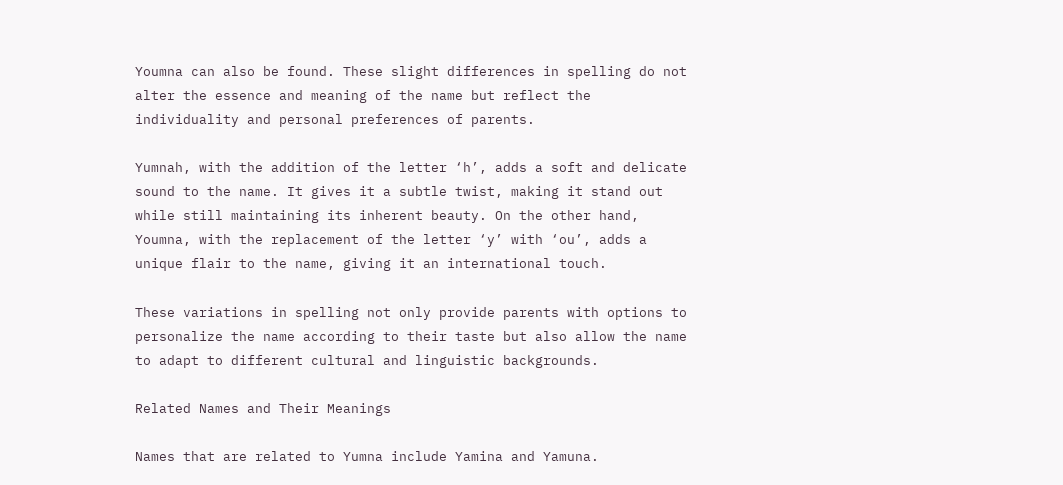Youmna can also be found. These slight differences in spelling do not alter the essence and meaning of the name but reflect the individuality and personal preferences of parents.

Yumnah, with the addition of the letter ‘h’, adds a soft and delicate sound to the name. It gives it a subtle twist, making it stand out while still maintaining its inherent beauty. On the other hand, Youmna, with the replacement of the letter ‘y’ with ‘ou’, adds a unique flair to the name, giving it an international touch.

These variations in spelling not only provide parents with options to personalize the name according to their taste but also allow the name to adapt to different cultural and linguistic backgrounds.

Related Names and Their Meanings

Names that are related to Yumna include Yamina and Yamuna.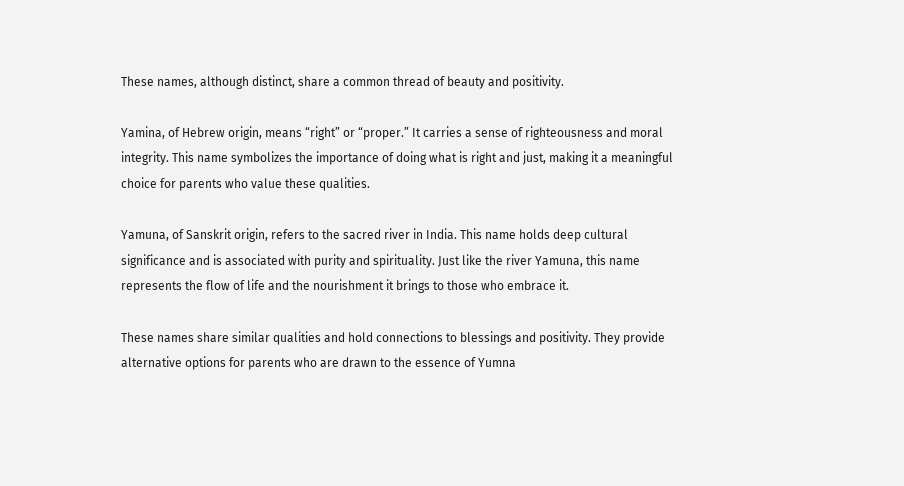These names, although distinct, share a common thread of beauty and positivity.

Yamina, of Hebrew origin, means “right” or “proper.” It carries a sense of righteousness and moral integrity. This name symbolizes the importance of doing what is right and just, making it a meaningful choice for parents who value these qualities.

Yamuna, of Sanskrit origin, refers to the sacred river in India. This name holds deep cultural significance and is associated with purity and spirituality. Just like the river Yamuna, this name represents the flow of life and the nourishment it brings to those who embrace it.

These names share similar qualities and hold connections to blessings and positivity. They provide alternative options for parents who are drawn to the essence of Yumna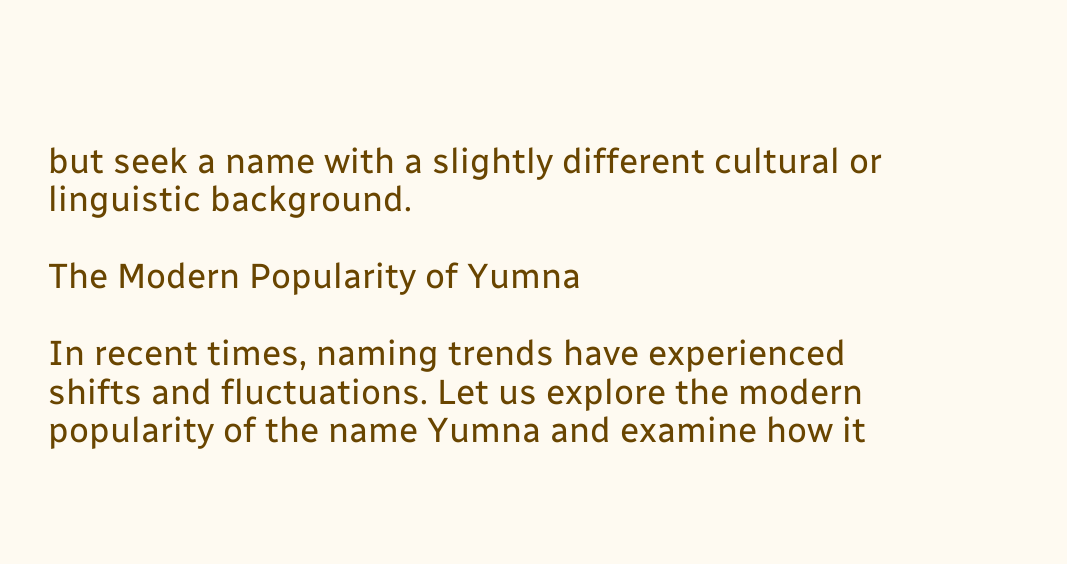but seek a name with a slightly different cultural or linguistic background.

The Modern Popularity of Yumna

In recent times, naming trends have experienced shifts and fluctuations. Let us explore the modern popularity of the name Yumna and examine how it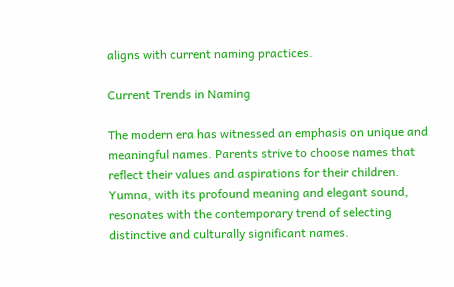aligns with current naming practices.

Current Trends in Naming

The modern era has witnessed an emphasis on unique and meaningful names. Parents strive to choose names that reflect their values and aspirations for their children. Yumna, with its profound meaning and elegant sound, resonates with the contemporary trend of selecting distinctive and culturally significant names.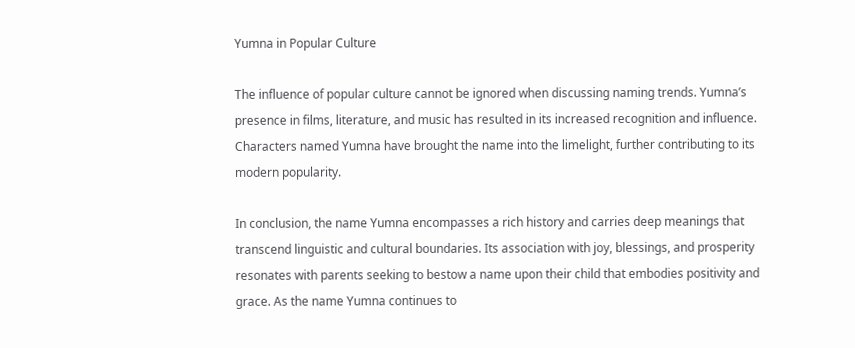Yumna in Popular Culture

The influence of popular culture cannot be ignored when discussing naming trends. Yumna’s presence in films, literature, and music has resulted in its increased recognition and influence. Characters named Yumna have brought the name into the limelight, further contributing to its modern popularity.

In conclusion, the name Yumna encompasses a rich history and carries deep meanings that transcend linguistic and cultural boundaries. Its association with joy, blessings, and prosperity resonates with parents seeking to bestow a name upon their child that embodies positivity and grace. As the name Yumna continues to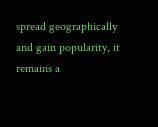spread geographically and gain popularity, it remains a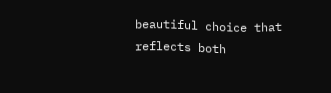beautiful choice that reflects both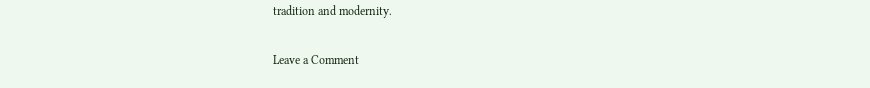tradition and modernity.

Leave a Comment